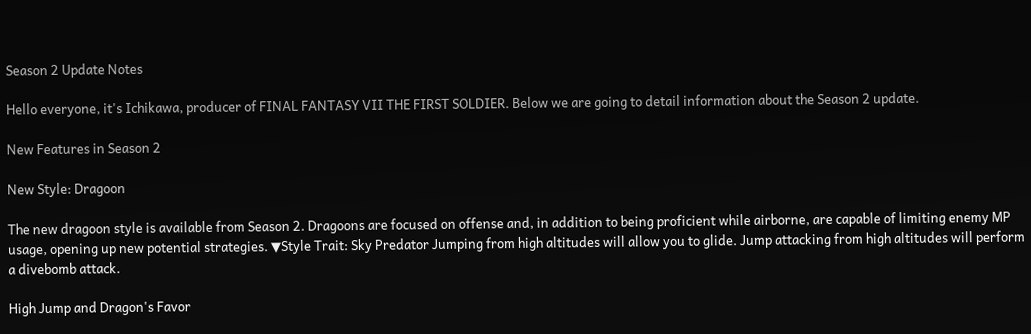Season 2 Update Notes

Hello everyone, it's Ichikawa, producer of FINAL FANTASY VII THE FIRST SOLDIER. Below we are going to detail information about the Season 2 update.

New Features in Season 2

New Style: Dragoon

The new dragoon style is available from Season 2. Dragoons are focused on offense and, in addition to being proficient while airborne, are capable of limiting enemy MP usage, opening up new potential strategies. ▼Style Trait: Sky Predator Jumping from high altitudes will allow you to glide. Jump attacking from high altitudes will perform a divebomb attack.

High Jump and Dragon's Favor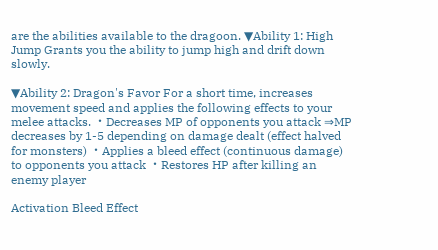are the abilities available to the dragoon. ▼Ability 1: High Jump Grants you the ability to jump high and drift down slowly.

▼Ability 2: Dragon's Favor For a short time, increases movement speed and applies the following effects to your melee attacks. ・Decreases MP of opponents you attack ⇒MP decreases by 1-5 depending on damage dealt (effect halved for monsters) ・Applies a bleed effect (continuous damage) to opponents you attack ・Restores HP after killing an enemy player

Activation Bleed Effect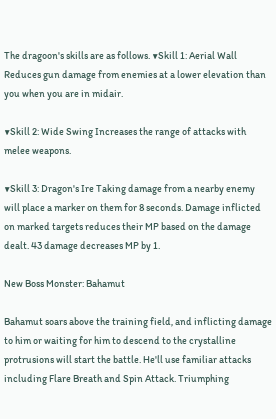The dragoon's skills are as follows. ▼Skill 1: Aerial Wall Reduces gun damage from enemies at a lower elevation than you when you are in midair.

▼Skill 2: Wide Swing Increases the range of attacks with melee weapons.

▼Skill 3: Dragon's Ire Taking damage from a nearby enemy will place a marker on them for 8 seconds. Damage inflicted on marked targets reduces their MP based on the damage dealt. 43 damage decreases MP by 1.

New Boss Monster: Bahamut

Bahamut soars above the training field, and inflicting damage to him or waiting for him to descend to the crystalline protrusions will start the battle. He'll use familiar attacks including Flare Breath and Spin Attack. Triumphing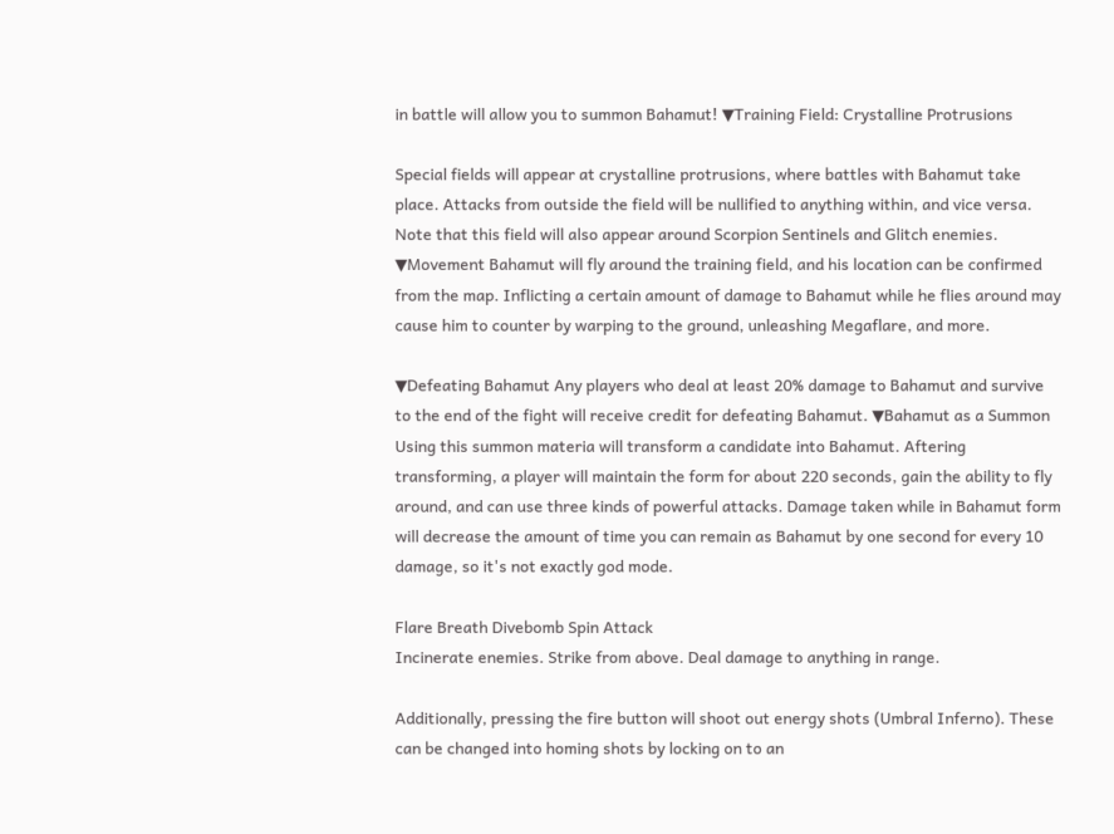in battle will allow you to summon Bahamut! ▼Training Field: Crystalline Protrusions

Special fields will appear at crystalline protrusions, where battles with Bahamut take place. Attacks from outside the field will be nullified to anything within, and vice versa. Note that this field will also appear around Scorpion Sentinels and Glitch enemies. ▼Movement Bahamut will fly around the training field, and his location can be confirmed from the map. Inflicting a certain amount of damage to Bahamut while he flies around may cause him to counter by warping to the ground, unleashing Megaflare, and more.

▼Defeating Bahamut Any players who deal at least 20% damage to Bahamut and survive to the end of the fight will receive credit for defeating Bahamut. ▼Bahamut as a Summon Using this summon materia will transform a candidate into Bahamut. Aftering transforming, a player will maintain the form for about 220 seconds, gain the ability to fly around, and can use three kinds of powerful attacks. Damage taken while in Bahamut form will decrease the amount of time you can remain as Bahamut by one second for every 10 damage, so it's not exactly god mode.

Flare Breath Divebomb Spin Attack
Incinerate enemies. Strike from above. Deal damage to anything in range.

Additionally, pressing the fire button will shoot out energy shots (Umbral Inferno). These can be changed into homing shots by locking on to an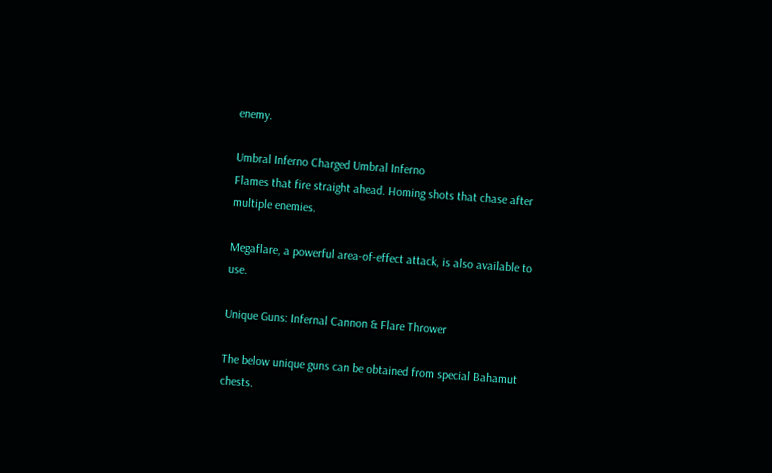enemy.

Umbral Inferno Charged Umbral Inferno
Flames that fire straight ahead. Homing shots that chase after multiple enemies.

Megaflare, a powerful area-of-effect attack, is also available to use.

Unique Guns: Infernal Cannon & Flare Thrower

The below unique guns can be obtained from special Bahamut chests.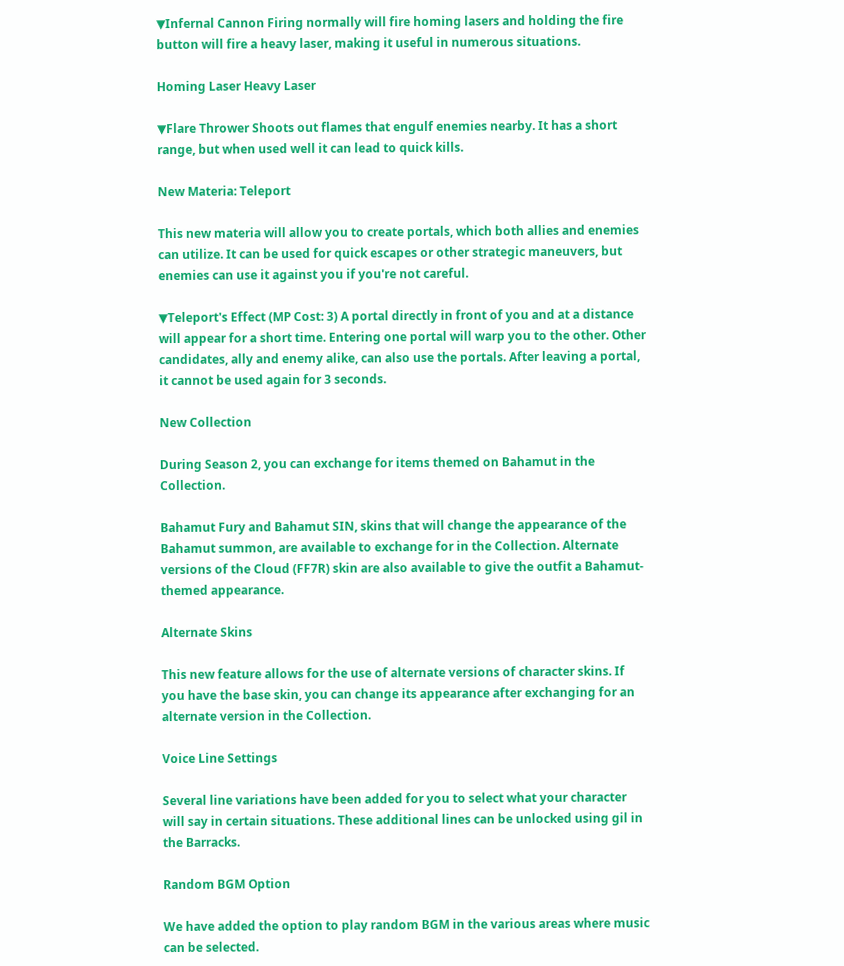▼Infernal Cannon Firing normally will fire homing lasers and holding the fire button will fire a heavy laser, making it useful in numerous situations.

Homing Laser Heavy Laser

▼Flare Thrower Shoots out flames that engulf enemies nearby. It has a short range, but when used well it can lead to quick kills.

New Materia: Teleport

This new materia will allow you to create portals, which both allies and enemies can utilize. It can be used for quick escapes or other strategic maneuvers, but enemies can use it against you if you're not careful.

▼Teleport's Effect (MP Cost: 3) A portal directly in front of you and at a distance will appear for a short time. Entering one portal will warp you to the other. Other candidates, ally and enemy alike, can also use the portals. After leaving a portal, it cannot be used again for 3 seconds.

New Collection

During Season 2, you can exchange for items themed on Bahamut in the Collection.

Bahamut Fury and Bahamut SIN, skins that will change the appearance of the Bahamut summon, are available to exchange for in the Collection. Alternate versions of the Cloud (FF7R) skin are also available to give the outfit a Bahamut-themed appearance.

Alternate Skins

This new feature allows for the use of alternate versions of character skins. If you have the base skin, you can change its appearance after exchanging for an alternate version in the Collection.

Voice Line Settings

Several line variations have been added for you to select what your character will say in certain situations. These additional lines can be unlocked using gil in the Barracks.

Random BGM Option

We have added the option to play random BGM in the various areas where music can be selected.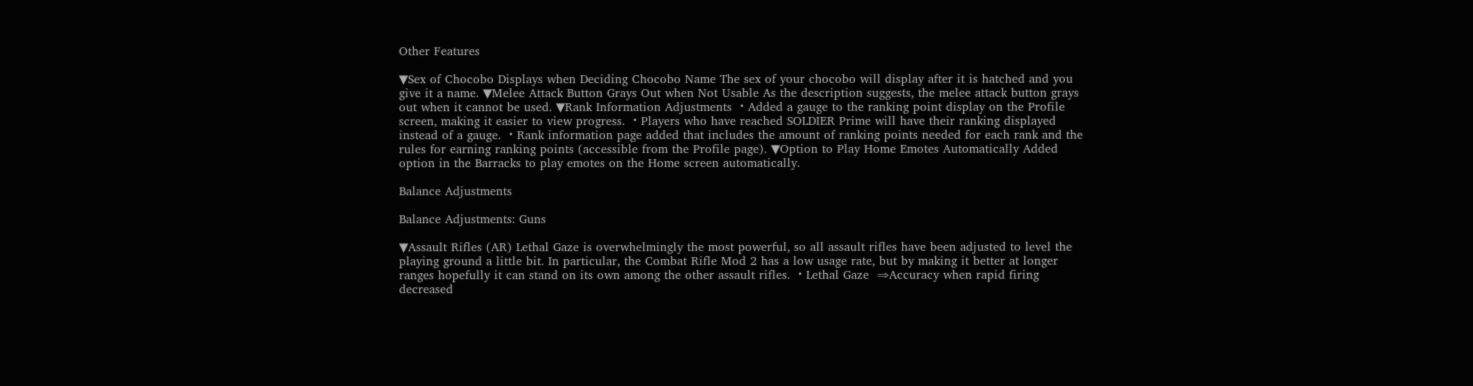Other Features

▼Sex of Chocobo Displays when Deciding Chocobo Name The sex of your chocobo will display after it is hatched and you give it a name. ▼Melee Attack Button Grays Out when Not Usable As the description suggests, the melee attack button grays out when it cannot be used. ▼Rank Information Adjustments ・Added a gauge to the ranking point display on the Profile screen, making it easier to view progress. ・Players who have reached SOLDIER Prime will have their ranking displayed instead of a gauge. ・Rank information page added that includes the amount of ranking points needed for each rank and the rules for earning ranking points (accessible from the Profile page). ▼Option to Play Home Emotes Automatically Added option in the Barracks to play emotes on the Home screen automatically.

Balance Adjustments

Balance Adjustments: Guns

▼Assault Rifles (AR) Lethal Gaze is overwhelmingly the most powerful, so all assault rifles have been adjusted to level the playing ground a little bit. In particular, the Combat Rifle Mod 2 has a low usage rate, but by making it better at longer ranges hopefully it can stand on its own among the other assault rifles. ・Lethal Gaze  ⇒Accuracy when rapid firing decreased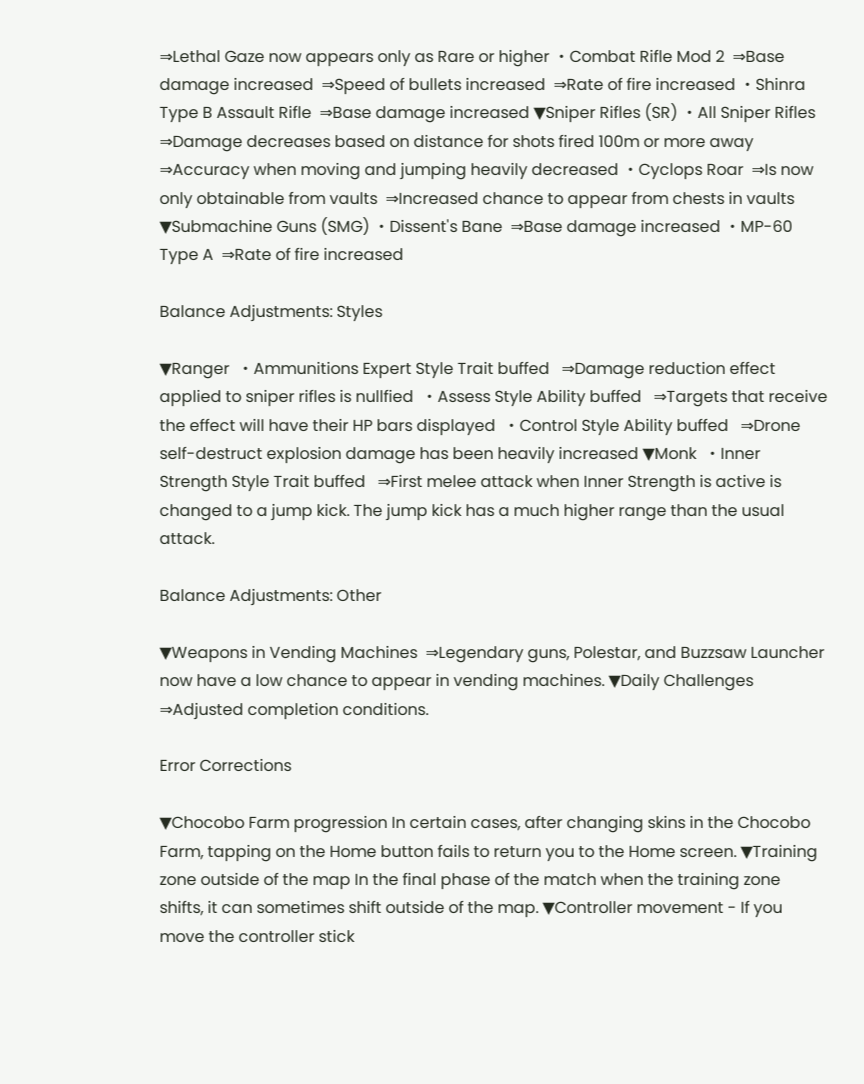⇒Lethal Gaze now appears only as Rare or higher ・Combat Rifle Mod 2  ⇒Base damage increased  ⇒Speed of bullets increased  ⇒Rate of fire increased ・Shinra Type B Assault Rifle  ⇒Base damage increased ▼Sniper Rifles (SR) ・All Sniper Rifles  ⇒Damage decreases based on distance for shots fired 100m or more away  ⇒Accuracy when moving and jumping heavily decreased ・Cyclops Roar  ⇒Is now only obtainable from vaults  ⇒Increased chance to appear from chests in vaults ▼Submachine Guns (SMG) ・Dissent's Bane  ⇒Base damage increased ・MP-60 Type A  ⇒Rate of fire increased

Balance Adjustments: Styles

▼Ranger  ・Ammunitions Expert Style Trait buffed   ⇒Damage reduction effect applied to sniper rifles is nullfied  ・Assess Style Ability buffed   ⇒Targets that receive the effect will have their HP bars displayed  ・Control Style Ability buffed   ⇒Drone self-destruct explosion damage has been heavily increased ▼Monk  ・Inner Strength Style Trait buffed   ⇒First melee attack when Inner Strength is active is changed to a jump kick. The jump kick has a much higher range than the usual attack.

Balance Adjustments: Other

▼Weapons in Vending Machines  ⇒Legendary guns, Polestar, and Buzzsaw Launcher now have a low chance to appear in vending machines. ▼Daily Challenges  ⇒Adjusted completion conditions.

Error Corrections

▼Chocobo Farm progression In certain cases, after changing skins in the Chocobo Farm, tapping on the Home button fails to return you to the Home screen. ▼Training zone outside of the map In the final phase of the match when the training zone shifts, it can sometimes shift outside of the map. ▼Controller movement - If you move the controller stick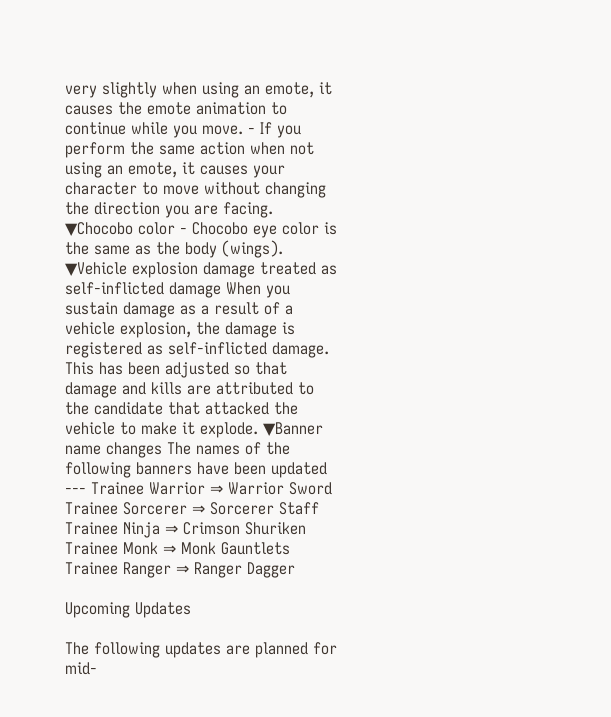very slightly when using an emote, it causes the emote animation to continue while you move. - If you perform the same action when not using an emote, it causes your character to move without changing the direction you are facing. ▼Chocobo color - Chocobo eye color is the same as the body (wings). ▼Vehicle explosion damage treated as self-inflicted damage When you sustain damage as a result of a vehicle explosion, the damage is registered as self-inflicted damage. This has been adjusted so that damage and kills are attributed to the candidate that attacked the vehicle to make it explode. ▼Banner name changes The names of the following banners have been updated --- Trainee Warrior ⇒ Warrior Sword Trainee Sorcerer ⇒ Sorcerer Staff Trainee Ninja ⇒ Crimson Shuriken Trainee Monk ⇒ Monk Gauntlets Trainee Ranger ⇒ Ranger Dagger

Upcoming Updates

The following updates are planned for mid-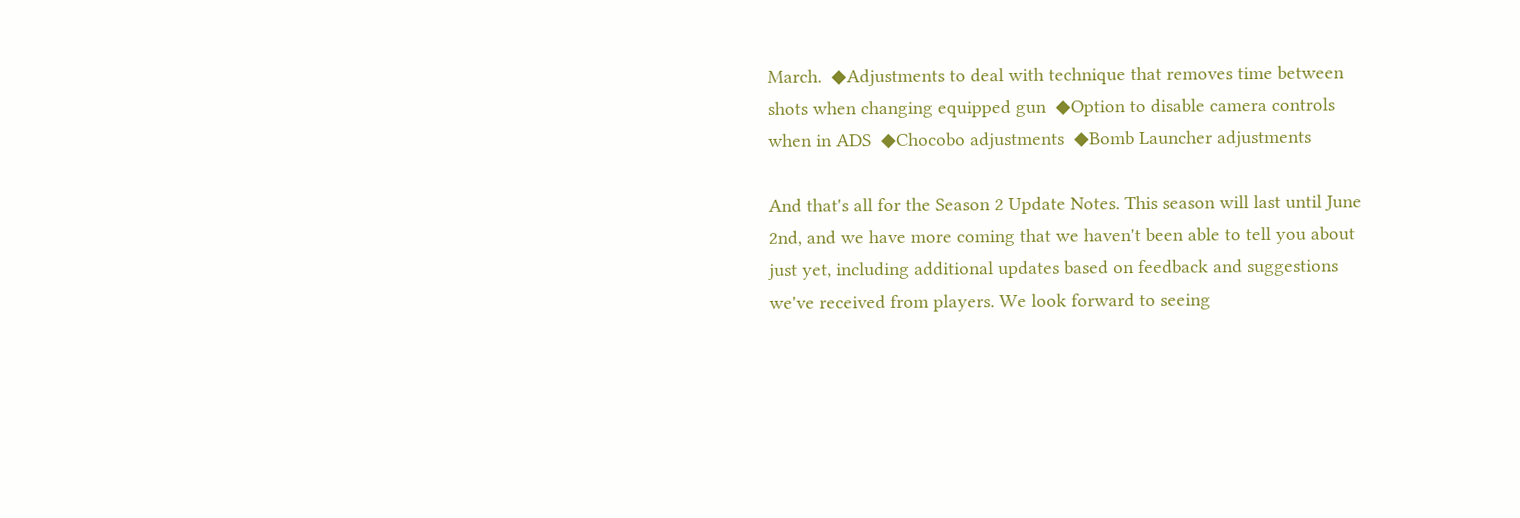March.  ◆Adjustments to deal with technique that removes time between shots when changing equipped gun  ◆Option to disable camera controls when in ADS  ◆Chocobo adjustments  ◆Bomb Launcher adjustments

And that's all for the Season 2 Update Notes. This season will last until June 2nd, and we have more coming that we haven't been able to tell you about just yet, including additional updates based on feedback and suggestions we've received from players. We look forward to seeing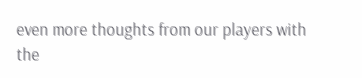even more thoughts from our players with the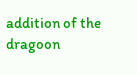addition of the dragoon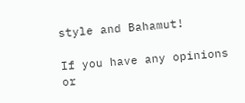style and Bahamut!

If you have any opinions or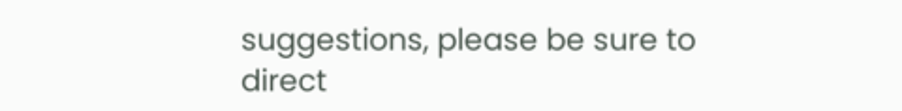suggestions, please be sure to direct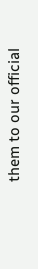them to our official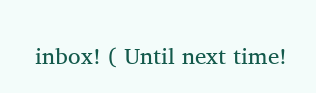inbox! ( Until next time!